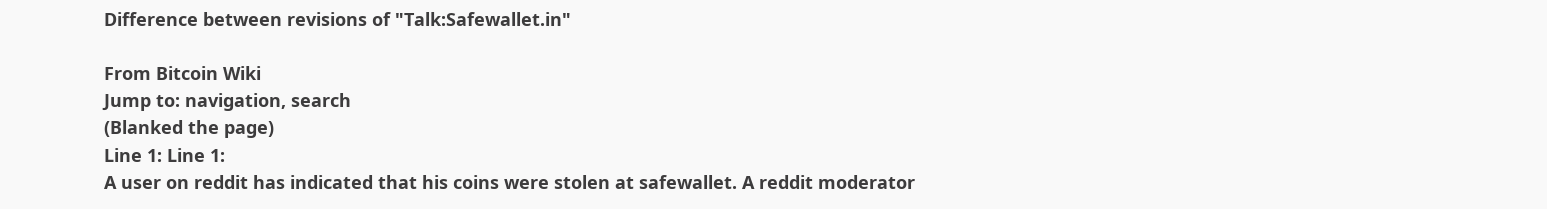Difference between revisions of "Talk:Safewallet.in"

From Bitcoin Wiki
Jump to: navigation, search
(Blanked the page)
Line 1: Line 1:
A user on reddit has indicated that his coins were stolen at safewallet. A reddit moderator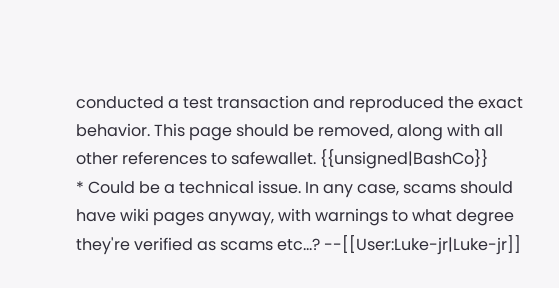conducted a test transaction and reproduced the exact behavior. This page should be removed, along with all other references to safewallet. {{unsigned|BashCo}}
* Could be a technical issue. In any case, scams should have wiki pages anyway, with warnings to what degree they're verified as scams etc...? --[[User:Luke-jr|Luke-jr]]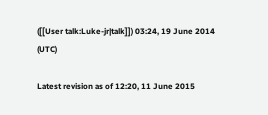([[User talk:Luke-jr|talk]]) 03:24, 19 June 2014 (UTC)

Latest revision as of 12:20, 11 June 2015